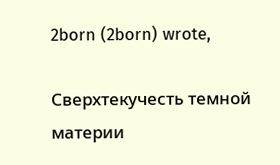2born (2born) wrote,

Сверхтекучесть темной материи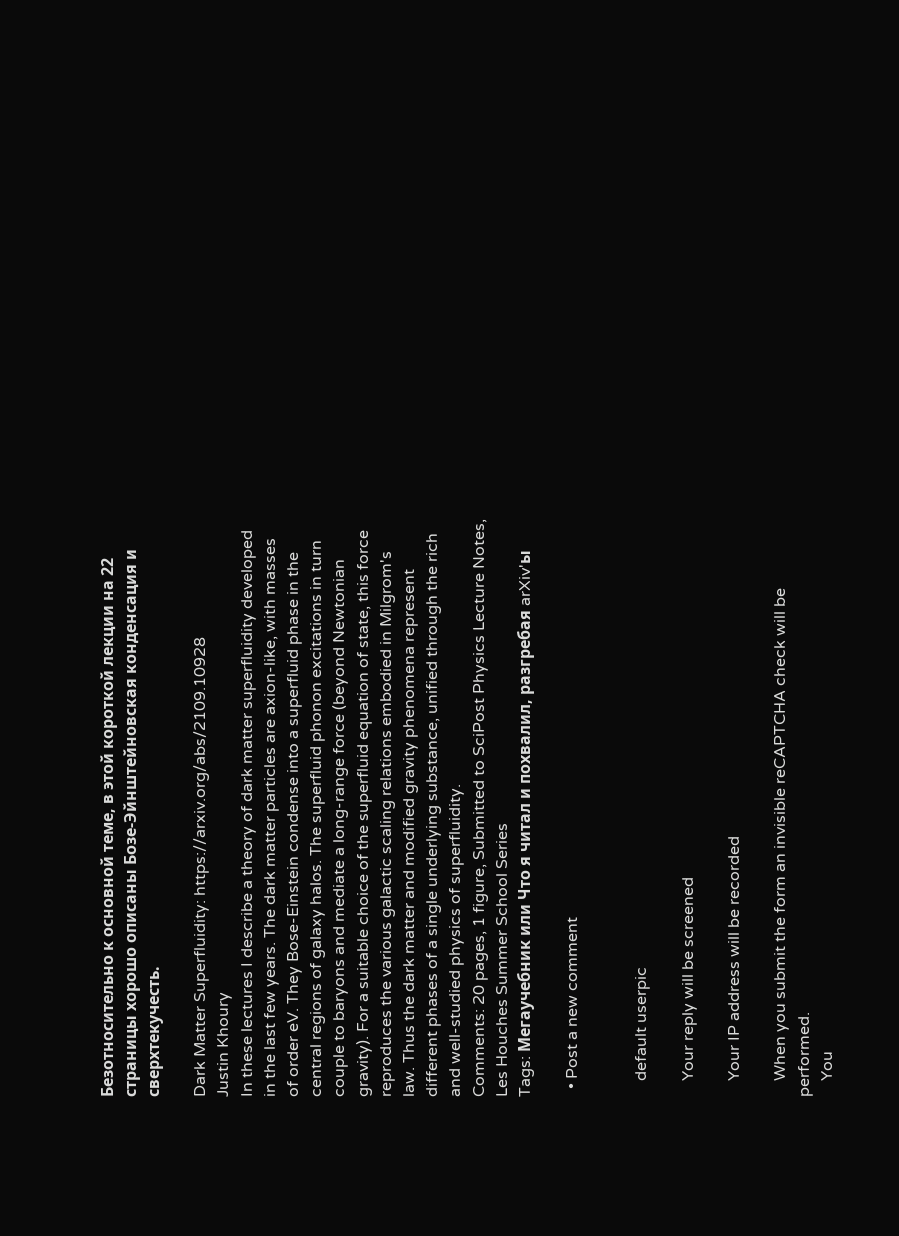Безотносительно к основной теме, в этой короткой лекции на 22 страницы хорошо описаны Бозе-Эйнштейновская конденсация и сверхтекучесть.

Dark Matter Superfluidity: https://arxiv.org/abs/2109.10928
Justin Khoury
In these lectures I describe a theory of dark matter superfluidity developed in the last few years. The dark matter particles are axion-like, with masses of order eV. They Bose-Einstein condense into a superfluid phase in the central regions of galaxy halos. The superfluid phonon excitations in turn couple to baryons and mediate a long-range force (beyond Newtonian gravity). For a suitable choice of the superfluid equation of state, this force reproduces the various galactic scaling relations embodied in Milgrom's law. Thus the dark matter and modified gravity phenomena represent different phases of a single underlying substance, unified through the rich and well-studied physics of superfluidity.
Comments: 20 pages, 1 figure, Submitted to SciPost Physics Lecture Notes, Les Houches Summer School Series
Tags: Мегаучебник или Что я читал и похвалил, разгребая arXiv'ы

  • Post a new comment


    default userpic

    Your reply will be screened

    Your IP address will be recorded

    When you submit the form an invisible reCAPTCHA check will be performed.
    You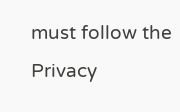must follow the Privacy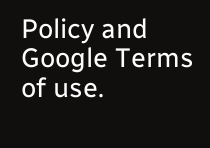Policy and Google Terms of use.